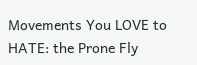Movements You LOVE to HATE: the Prone Fly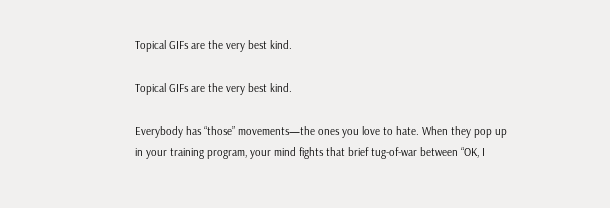Topical GIFs are the very best kind.

Topical GIFs are the very best kind.

Everybody has “those” movements—the ones you love to hate. When they pop up in your training program, your mind fights that brief tug-of-war between “OK, I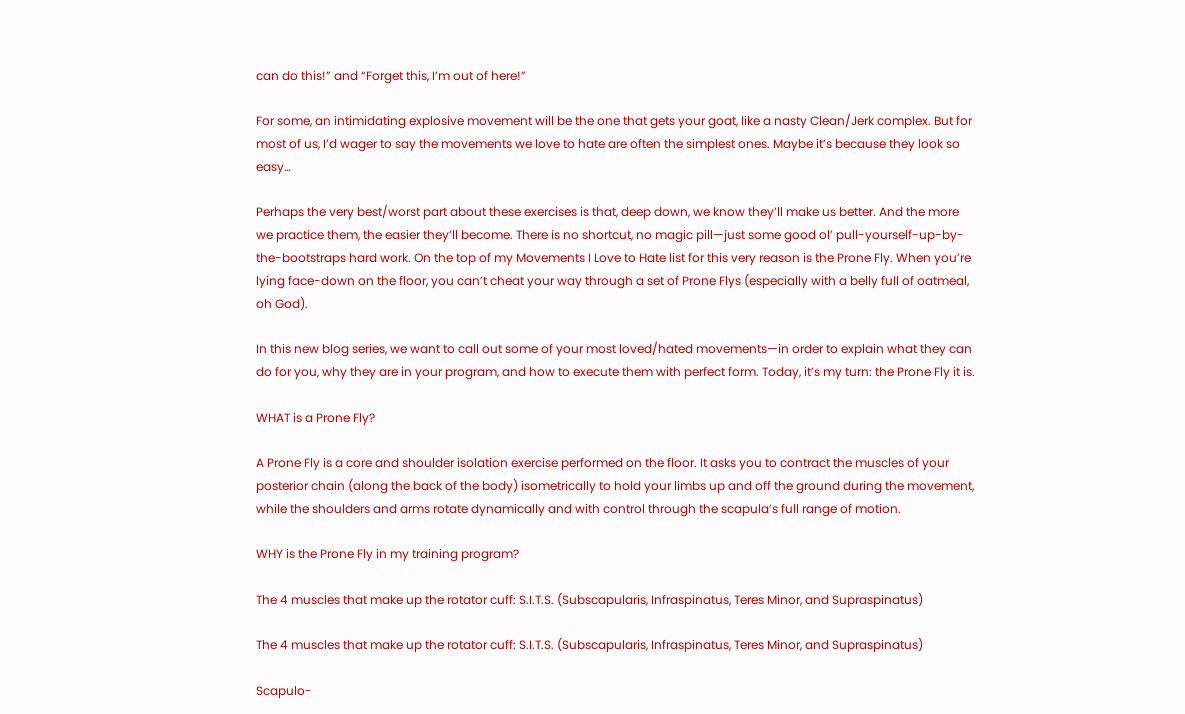can do this!” and “Forget this, I’m out of here!”

For some, an intimidating explosive movement will be the one that gets your goat, like a nasty Clean/Jerk complex. But for most of us, I’d wager to say the movements we love to hate are often the simplest ones. Maybe it’s because they look so easy…

Perhaps the very best/worst part about these exercises is that, deep down, we know they’ll make us better. And the more we practice them, the easier they’ll become. There is no shortcut, no magic pill—just some good ol’ pull-yourself-up-by-the-bootstraps hard work. On the top of my Movements I Love to Hate list for this very reason is the Prone Fly. When you’re lying face-down on the floor, you can’t cheat your way through a set of Prone Flys (especially with a belly full of oatmeal, oh God).

In this new blog series, we want to call out some of your most loved/hated movements—in order to explain what they can do for you, why they are in your program, and how to execute them with perfect form. Today, it’s my turn: the Prone Fly it is.

WHAT is a Prone Fly?

A Prone Fly is a core and shoulder isolation exercise performed on the floor. It asks you to contract the muscles of your posterior chain (along the back of the body) isometrically to hold your limbs up and off the ground during the movement, while the shoulders and arms rotate dynamically and with control through the scapula’s full range of motion.

WHY is the Prone Fly in my training program?

The 4 muscles that make up the rotator cuff: S.I.T.S. (Subscapularis, Infraspinatus, Teres Minor, and Supraspinatus)

The 4 muscles that make up the rotator cuff: S.I.T.S. (Subscapularis, Infraspinatus, Teres Minor, and Supraspinatus)

Scapulo-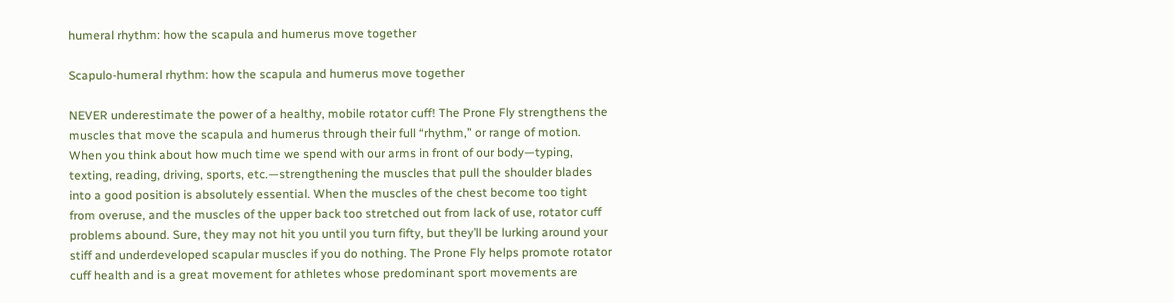humeral rhythm: how the scapula and humerus move together

Scapulo-humeral rhythm: how the scapula and humerus move together

NEVER underestimate the power of a healthy, mobile rotator cuff! The Prone Fly strengthens the muscles that move the scapula and humerus through their full “rhythm,” or range of motion. When you think about how much time we spend with our arms in front of our body—typing, texting, reading, driving, sports, etc.—strengthening the muscles that pull the shoulder blades into a good position is absolutely essential. When the muscles of the chest become too tight from overuse, and the muscles of the upper back too stretched out from lack of use, rotator cuff problems abound. Sure, they may not hit you until you turn fifty, but they’ll be lurking around your stiff and underdeveloped scapular muscles if you do nothing. The Prone Fly helps promote rotator cuff health and is a great movement for athletes whose predominant sport movements are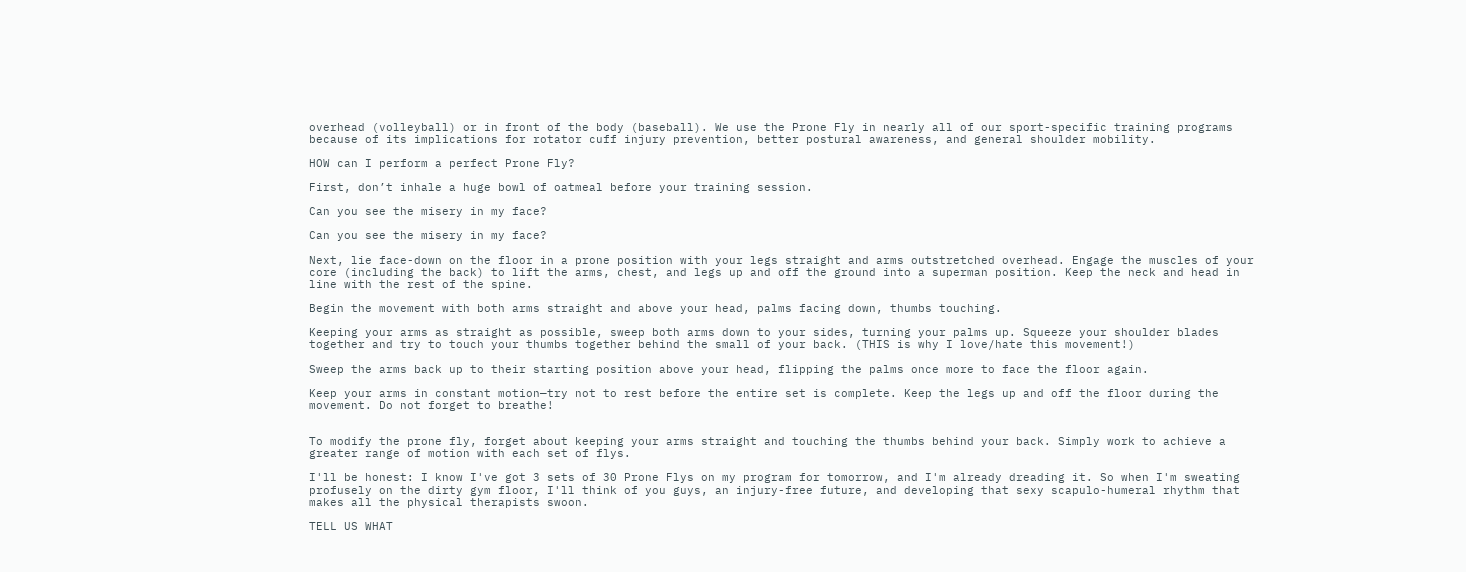overhead (volleyball) or in front of the body (baseball). We use the Prone Fly in nearly all of our sport-specific training programs because of its implications for rotator cuff injury prevention, better postural awareness, and general shoulder mobility.

HOW can I perform a perfect Prone Fly?

First, don’t inhale a huge bowl of oatmeal before your training session.

Can you see the misery in my face?

Can you see the misery in my face?

Next, lie face-down on the floor in a prone position with your legs straight and arms outstretched overhead. Engage the muscles of your core (including the back) to lift the arms, chest, and legs up and off the ground into a superman position. Keep the neck and head in line with the rest of the spine.

Begin the movement with both arms straight and above your head, palms facing down, thumbs touching.

Keeping your arms as straight as possible, sweep both arms down to your sides, turning your palms up. Squeeze your shoulder blades together and try to touch your thumbs together behind the small of your back. (THIS is why I love/hate this movement!)

Sweep the arms back up to their starting position above your head, flipping the palms once more to face the floor again.

Keep your arms in constant motion—try not to rest before the entire set is complete. Keep the legs up and off the floor during the movement. Do not forget to breathe!


To modify the prone fly, forget about keeping your arms straight and touching the thumbs behind your back. Simply work to achieve a greater range of motion with each set of flys.

I'll be honest: I know I've got 3 sets of 30 Prone Flys on my program for tomorrow, and I'm already dreading it. So when I'm sweating profusely on the dirty gym floor, I'll think of you guys, an injury-free future, and developing that sexy scapulo-humeral rhythm that makes all the physical therapists swoon.

TELL US WHAT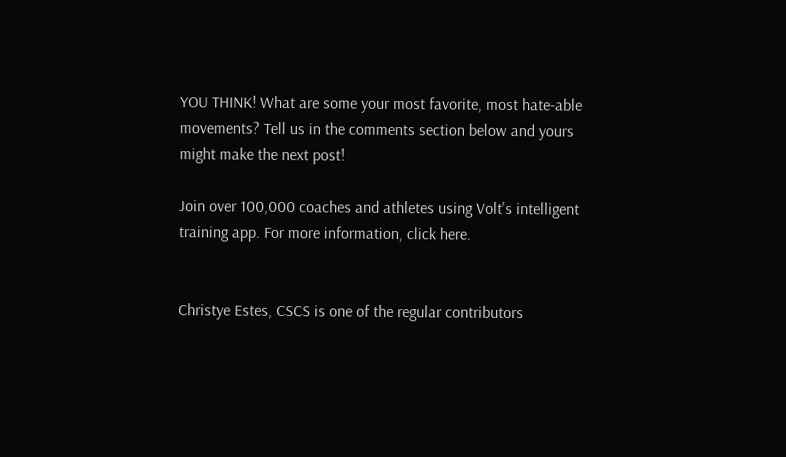YOU THINK! What are some your most favorite, most hate-able movements? Tell us in the comments section below and yours might make the next post!

Join over 100,000 coaches and athletes using Volt's intelligent training app. For more information, click here.


Christye Estes, CSCS is one of the regular contributors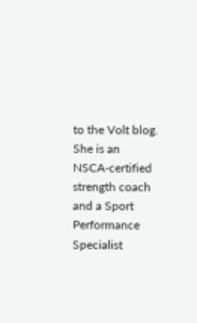to the Volt blog. She is an NSCA-certified strength coach and a Sport Performance Specialist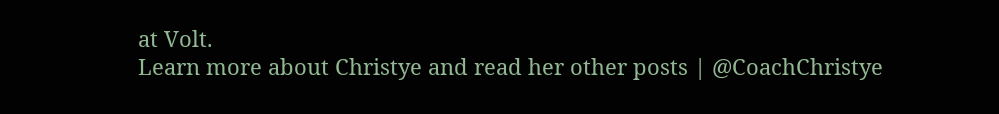at Volt.
Learn more about Christye and read her other posts | @CoachChristye